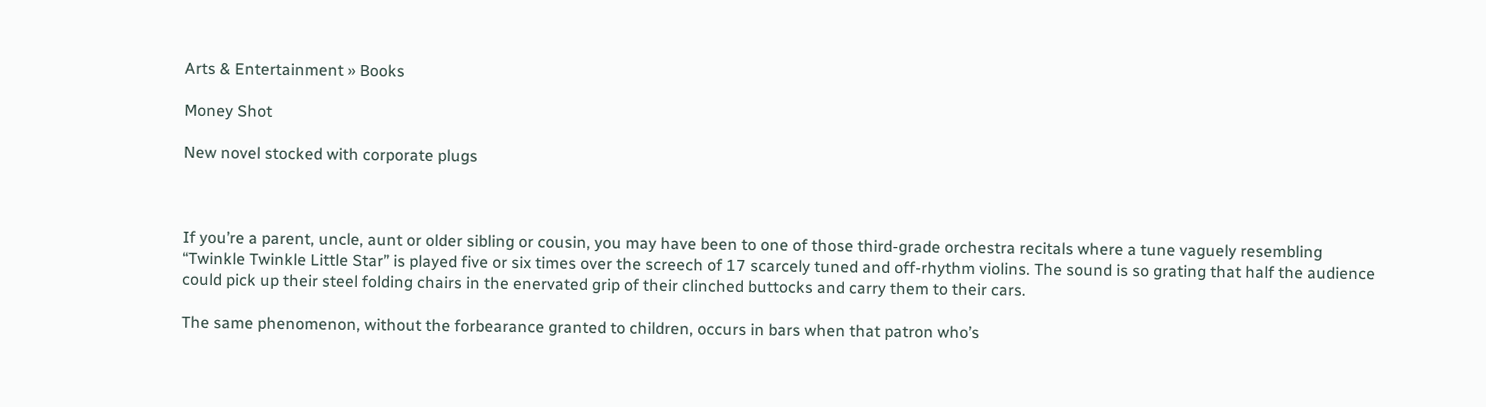Arts & Entertainment » Books

Money Shot

New novel stocked with corporate plugs



If you’re a parent, uncle, aunt or older sibling or cousin, you may have been to one of those third-grade orchestra recitals where a tune vaguely resembling “Twinkle Twinkle Little Star” is played five or six times over the screech of 17 scarcely tuned and off-rhythm violins. The sound is so grating that half the audience could pick up their steel folding chairs in the enervated grip of their clinched buttocks and carry them to their cars.

The same phenomenon, without the forbearance granted to children, occurs in bars when that patron who’s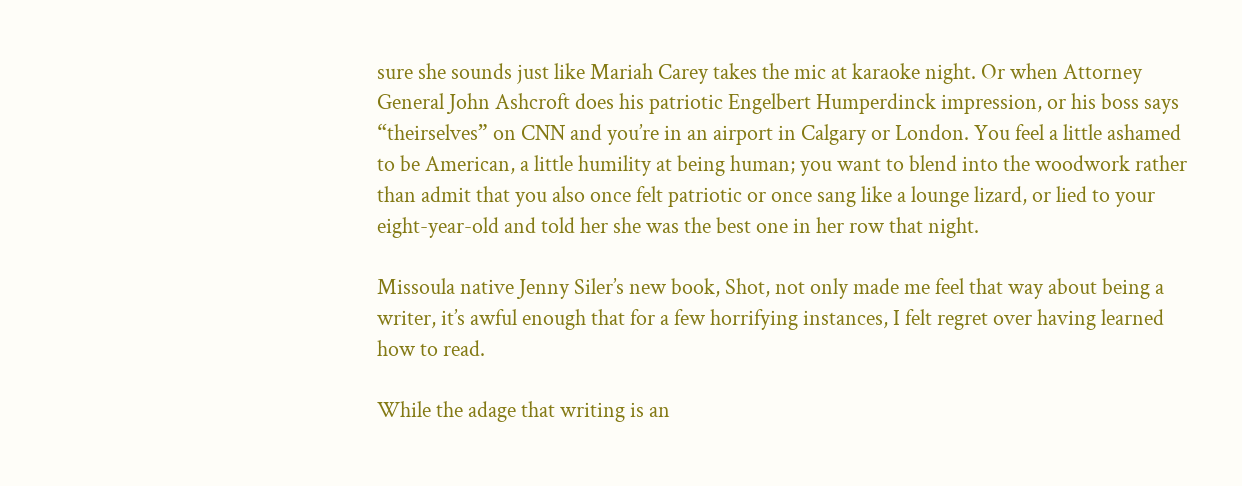sure she sounds just like Mariah Carey takes the mic at karaoke night. Or when Attorney General John Ashcroft does his patriotic Engelbert Humperdinck impression, or his boss says “theirselves” on CNN and you’re in an airport in Calgary or London. You feel a little ashamed to be American, a little humility at being human; you want to blend into the woodwork rather than admit that you also once felt patriotic or once sang like a lounge lizard, or lied to your eight-year-old and told her she was the best one in her row that night.

Missoula native Jenny Siler’s new book, Shot, not only made me feel that way about being a writer, it’s awful enough that for a few horrifying instances, I felt regret over having learned how to read.

While the adage that writing is an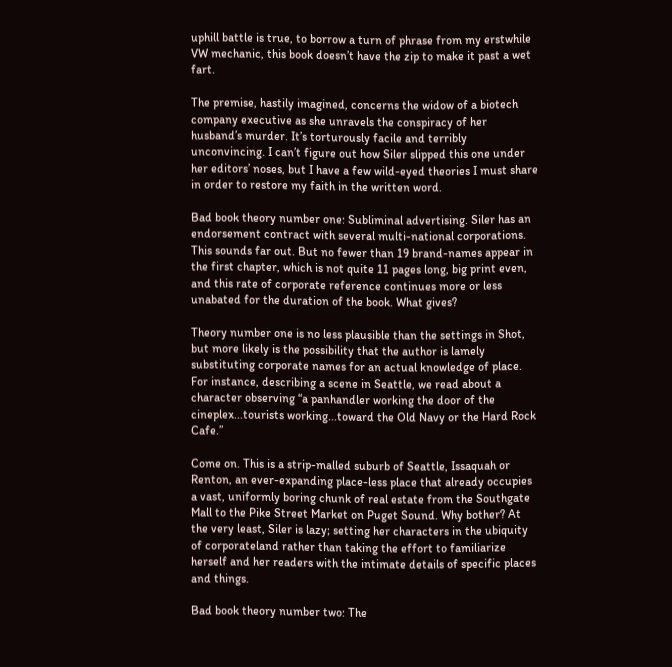uphill battle is true, to borrow a turn of phrase from my erstwhile VW mechanic, this book doesn’t have the zip to make it past a wet fart.

The premise, hastily imagined, concerns the widow of a biotech company executive as she unravels the conspiracy of her husband’s murder. It’s torturously facile and terribly unconvincing. I can’t figure out how Siler slipped this one under her editors’ noses, but I have a few wild-eyed theories I must share in order to restore my faith in the written word.

Bad book theory number one: Subliminal advertising. Siler has an endorsement contract with several multi-national corporations. This sounds far out. But no fewer than 19 brand-names appear in the first chapter, which is not quite 11 pages long, big print even, and this rate of corporate reference continues more or less unabated for the duration of the book. What gives?

Theory number one is no less plausible than the settings in Shot, but more likely is the possibility that the author is lamely substituting corporate names for an actual knowledge of place. For instance, describing a scene in Seattle, we read about a character observing “a panhandler working the door of the cineplex...tourists working...toward the Old Navy or the Hard Rock Cafe.”

Come on. This is a strip-malled suburb of Seattle, Issaquah or Renton, an ever-expanding place-less place that already occupies a vast, uniformly boring chunk of real estate from the Southgate Mall to the Pike Street Market on Puget Sound. Why bother? At the very least, Siler is lazy; setting her characters in the ubiquity of corporateland rather than taking the effort to familiarize herself and her readers with the intimate details of specific places and things.

Bad book theory number two: The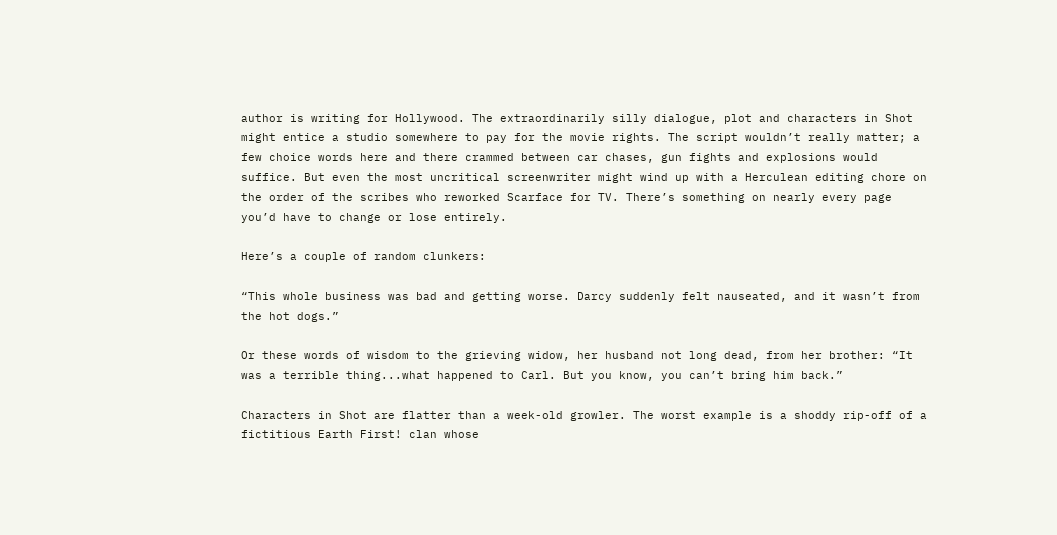author is writing for Hollywood. The extraordinarily silly dialogue, plot and characters in Shot might entice a studio somewhere to pay for the movie rights. The script wouldn’t really matter; a few choice words here and there crammed between car chases, gun fights and explosions would suffice. But even the most uncritical screenwriter might wind up with a Herculean editing chore on the order of the scribes who reworked Scarface for TV. There’s something on nearly every page you’d have to change or lose entirely.

Here’s a couple of random clunkers:

“This whole business was bad and getting worse. Darcy suddenly felt nauseated, and it wasn’t from the hot dogs.”

Or these words of wisdom to the grieving widow, her husband not long dead, from her brother: “It was a terrible thing...what happened to Carl. But you know, you can’t bring him back.”

Characters in Shot are flatter than a week-old growler. The worst example is a shoddy rip-off of a fictitious Earth First! clan whose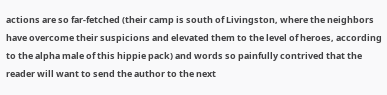actions are so far-fetched (their camp is south of Livingston, where the neighbors have overcome their suspicions and elevated them to the level of heroes, according to the alpha male of this hippie pack) and words so painfully contrived that the reader will want to send the author to the next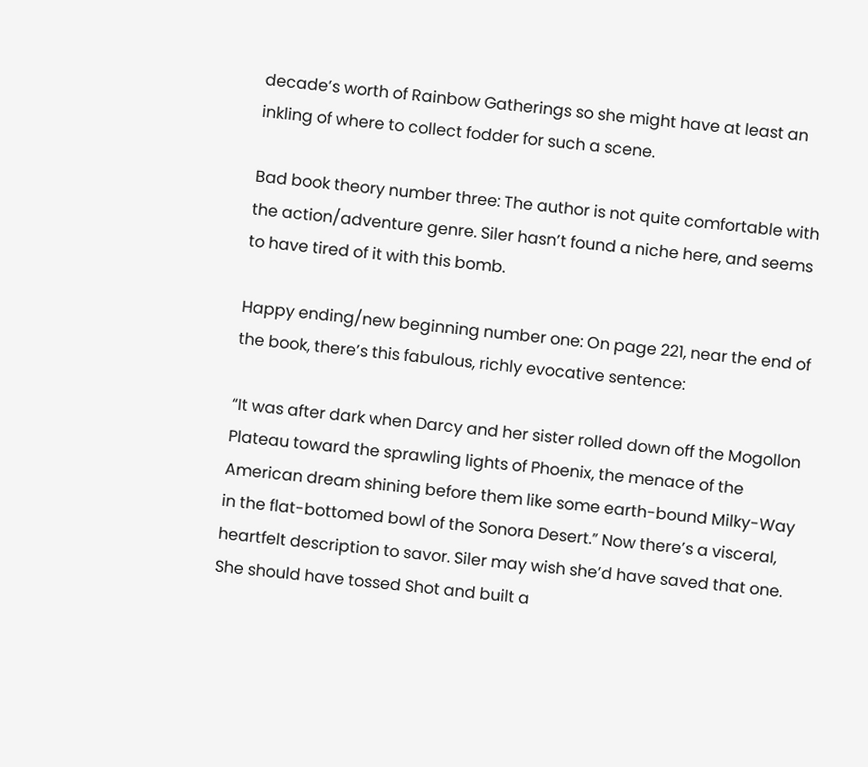decade’s worth of Rainbow Gatherings so she might have at least an inkling of where to collect fodder for such a scene.

Bad book theory number three: The author is not quite comfortable with the action/adventure genre. Siler hasn’t found a niche here, and seems to have tired of it with this bomb.

Happy ending/new beginning number one: On page 221, near the end of the book, there’s this fabulous, richly evocative sentence:

“It was after dark when Darcy and her sister rolled down off the Mogollon Plateau toward the sprawling lights of Phoenix, the menace of the American dream shining before them like some earth-bound Milky-Way in the flat-bottomed bowl of the Sonora Desert.” Now there’s a visceral, heartfelt description to savor. Siler may wish she’d have saved that one. She should have tossed Shot and built a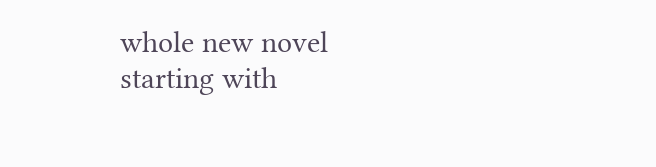whole new novel starting with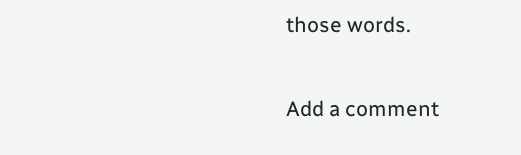those words.

Add a comment